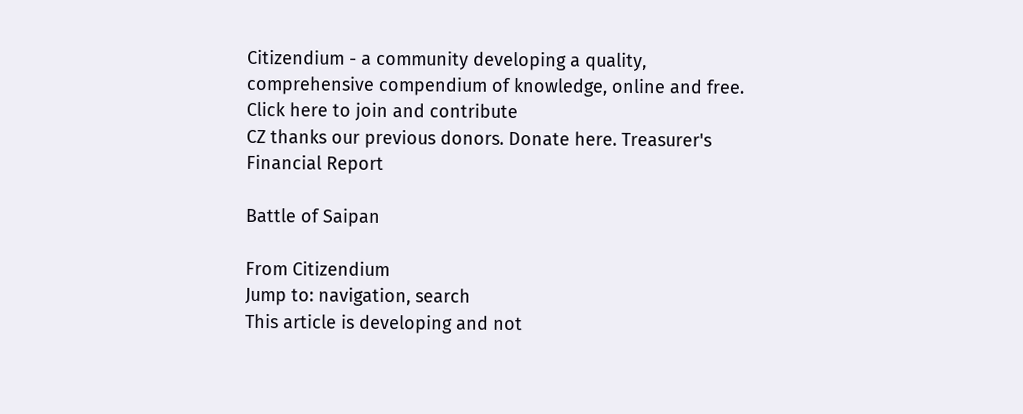Citizendium - a community developing a quality, comprehensive compendium of knowledge, online and free.
Click here to join and contribute
CZ thanks our previous donors. Donate here. Treasurer's Financial Report

Battle of Saipan

From Citizendium
Jump to: navigation, search
This article is developing and not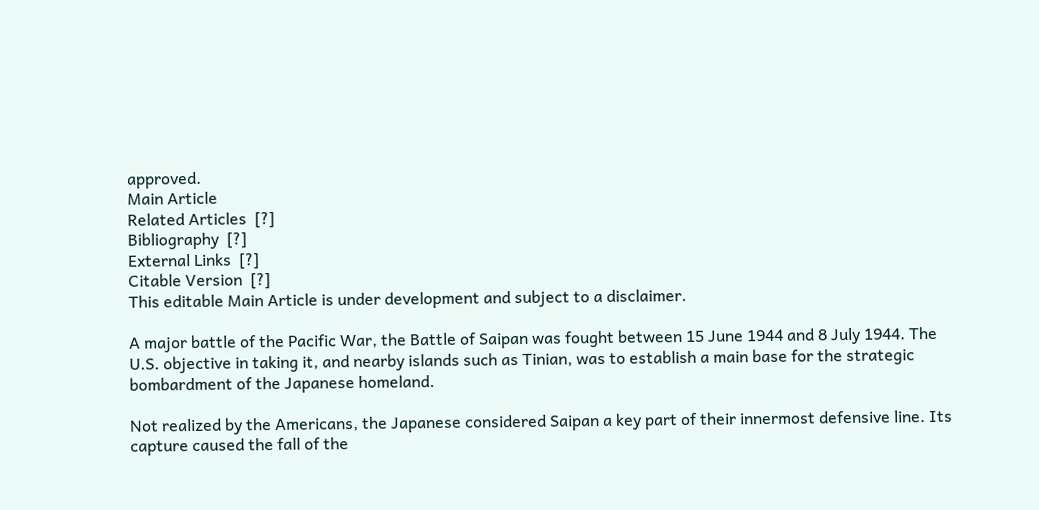approved.
Main Article
Related Articles  [?]
Bibliography  [?]
External Links  [?]
Citable Version  [?]
This editable Main Article is under development and subject to a disclaimer.

A major battle of the Pacific War, the Battle of Saipan was fought between 15 June 1944 and 8 July 1944. The U.S. objective in taking it, and nearby islands such as Tinian, was to establish a main base for the strategic bombardment of the Japanese homeland.

Not realized by the Americans, the Japanese considered Saipan a key part of their innermost defensive line. Its capture caused the fall of the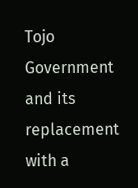Tojo Government and its replacement with a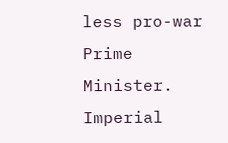less pro-war Prime Minister. Imperial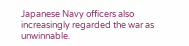Japanese Navy officers also increasingly regarded the war as unwinnable.